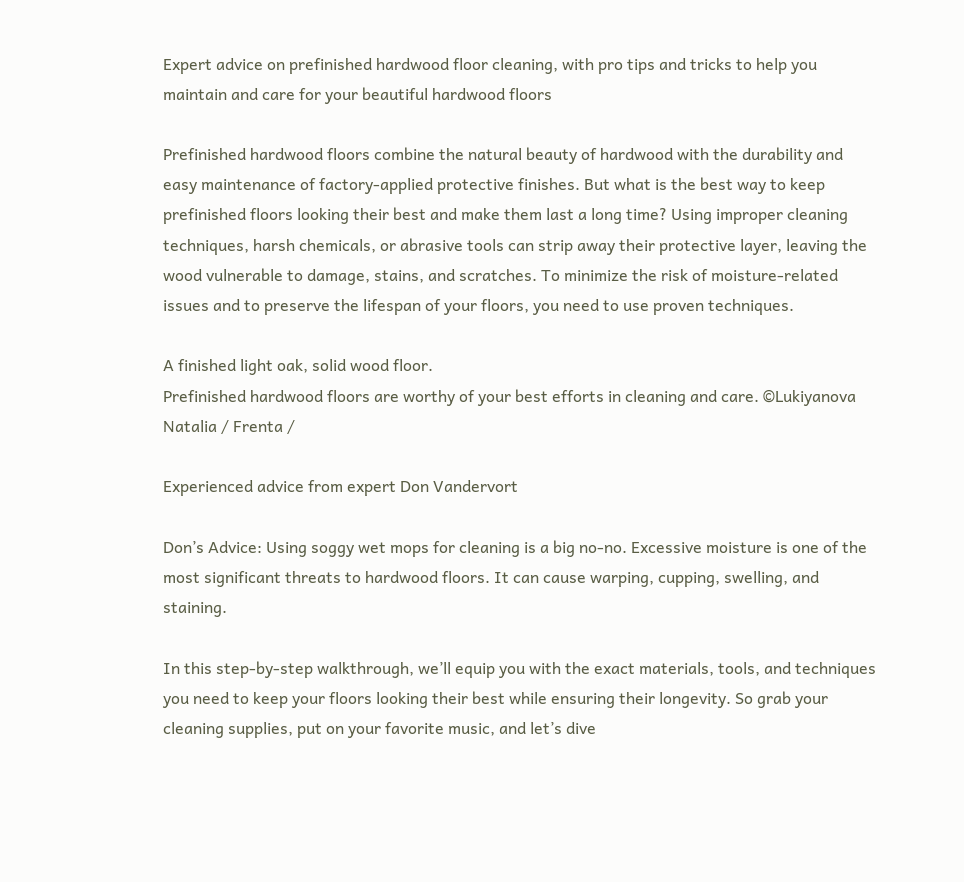Expert advice on prefinished hardwood floor cleaning, with pro tips and tricks to help you maintain and care for your beautiful hardwood floors

Prefinished hardwood floors combine the natural beauty of hardwood with the durability and easy maintenance of factory-applied protective finishes. But what is the best way to keep prefinished floors looking their best and make them last a long time? Using improper cleaning techniques, harsh chemicals, or abrasive tools can strip away their protective layer, leaving the wood vulnerable to damage, stains, and scratches. To minimize the risk of moisture-related issues and to preserve the lifespan of your floors, you need to use proven techniques.

A finished light oak, solid wood floor.
Prefinished hardwood floors are worthy of your best efforts in cleaning and care. ©Lukiyanova Natalia / Frenta /

Experienced advice from expert Don Vandervort

Don’s Advice: Using soggy wet mops for cleaning is a big no-no. Excessive moisture is one of the most significant threats to hardwood floors. It can cause warping, cupping, swelling, and staining.

In this step-by-step walkthrough, we’ll equip you with the exact materials, tools, and techniques you need to keep your floors looking their best while ensuring their longevity. So grab your cleaning supplies, put on your favorite music, and let’s dive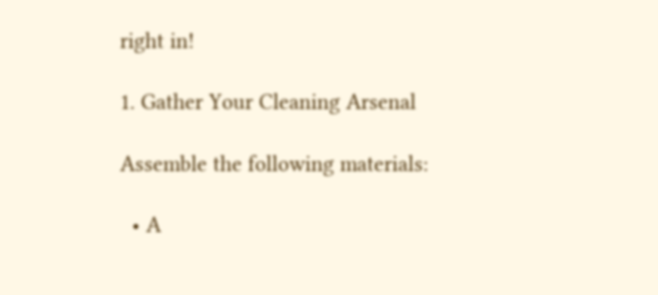right in!

1. Gather Your Cleaning Arsenal

Assemble the following materials:

  • A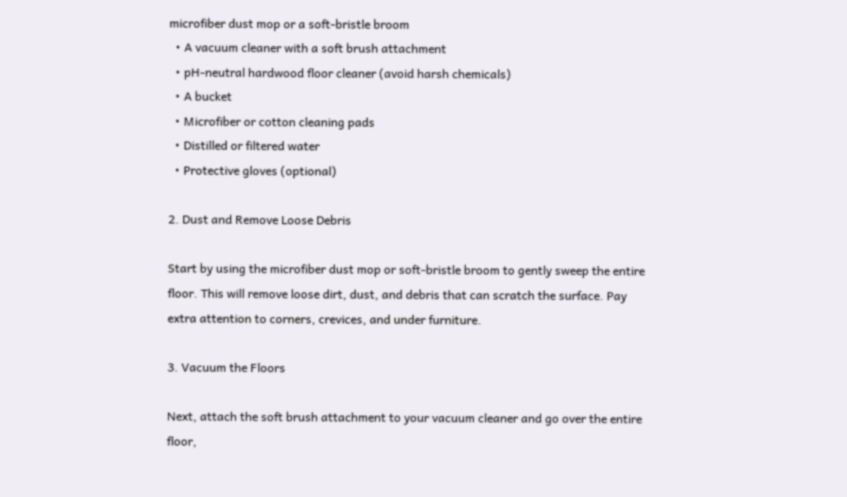microfiber dust mop or a soft-bristle broom
  • A vacuum cleaner with a soft brush attachment
  • pH-neutral hardwood floor cleaner (avoid harsh chemicals)
  • A bucket
  • Microfiber or cotton cleaning pads
  • Distilled or filtered water
  • Protective gloves (optional)

2. Dust and Remove Loose Debris

Start by using the microfiber dust mop or soft-bristle broom to gently sweep the entire floor. This will remove loose dirt, dust, and debris that can scratch the surface. Pay extra attention to corners, crevices, and under furniture.

3. Vacuum the Floors

Next, attach the soft brush attachment to your vacuum cleaner and go over the entire floor,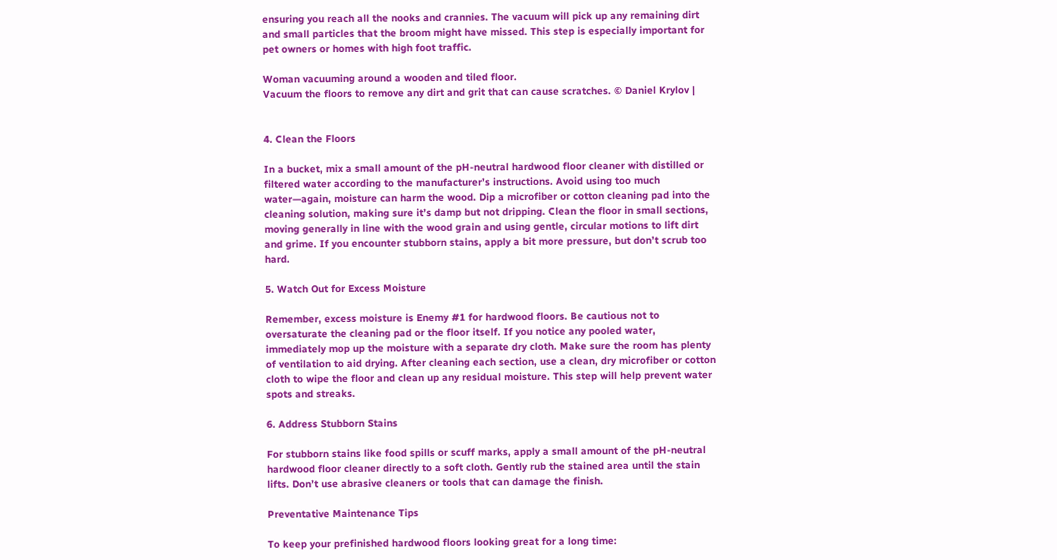ensuring you reach all the nooks and crannies. The vacuum will pick up any remaining dirt and small particles that the broom might have missed. This step is especially important for pet owners or homes with high foot traffic.

Woman vacuuming around a wooden and tiled floor.
Vacuum the floors to remove any dirt and grit that can cause scratches. © Daniel Krylov |


4. Clean the Floors

In a bucket, mix a small amount of the pH-neutral hardwood floor cleaner with distilled or filtered water according to the manufacturer’s instructions. Avoid using too much water—again, moisture can harm the wood. Dip a microfiber or cotton cleaning pad into the cleaning solution, making sure it’s damp but not dripping. Clean the floor in small sections, moving generally in line with the wood grain and using gentle, circular motions to lift dirt and grime. If you encounter stubborn stains, apply a bit more pressure, but don’t scrub too hard.

5. Watch Out for Excess Moisture

Remember, excess moisture is Enemy #1 for hardwood floors. Be cautious not to oversaturate the cleaning pad or the floor itself. If you notice any pooled water, immediately mop up the moisture with a separate dry cloth. Make sure the room has plenty of ventilation to aid drying. After cleaning each section, use a clean, dry microfiber or cotton cloth to wipe the floor and clean up any residual moisture. This step will help prevent water spots and streaks.

6. Address Stubborn Stains

For stubborn stains like food spills or scuff marks, apply a small amount of the pH-neutral hardwood floor cleaner directly to a soft cloth. Gently rub the stained area until the stain lifts. Don’t use abrasive cleaners or tools that can damage the finish.

Preventative Maintenance Tips

To keep your prefinished hardwood floors looking great for a long time: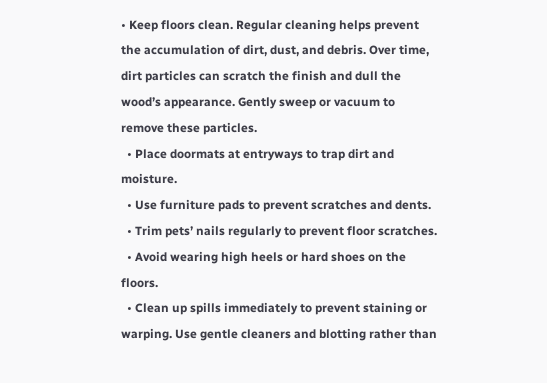• Keep floors clean. Regular cleaning helps prevent the accumulation of dirt, dust, and debris. Over time, dirt particles can scratch the finish and dull the wood’s appearance. Gently sweep or vacuum to remove these particles.
  • Place doormats at entryways to trap dirt and moisture.
  • Use furniture pads to prevent scratches and dents.
  • Trim pets’ nails regularly to prevent floor scratches.
  • Avoid wearing high heels or hard shoes on the floors.
  • Clean up spills immediately to prevent staining or warping. Use gentle cleaners and blotting rather than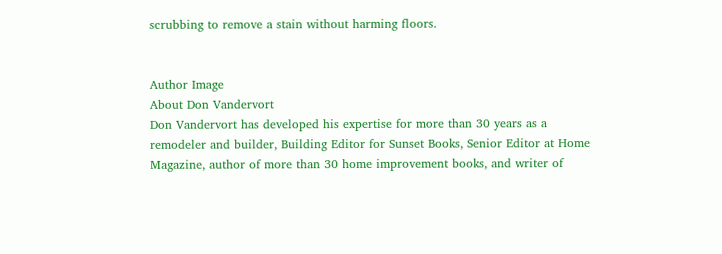scrubbing to remove a stain without harming floors.


Author Image
About Don Vandervort
Don Vandervort has developed his expertise for more than 30 years as a remodeler and builder, Building Editor for Sunset Books, Senior Editor at Home Magazine, author of more than 30 home improvement books, and writer of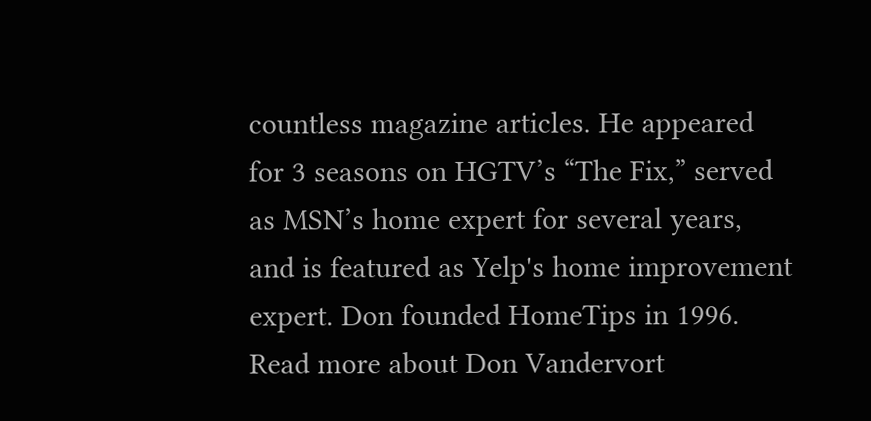countless magazine articles. He appeared for 3 seasons on HGTV’s “The Fix,” served as MSN’s home expert for several years, and is featured as Yelp's home improvement expert. Don founded HomeTips in 1996. Read more about Don Vandervort